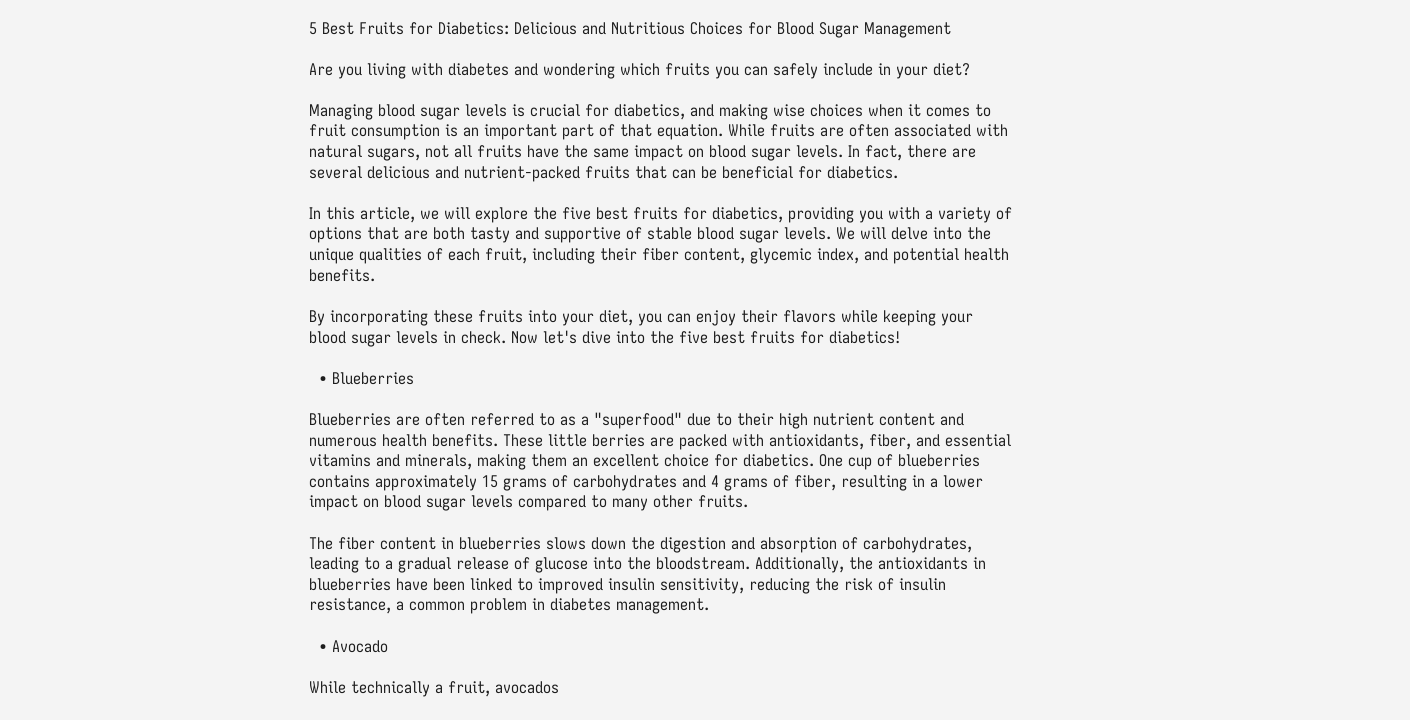5 Best Fruits for Diabetics: Delicious and Nutritious Choices for Blood Sugar Management

Are you living with diabetes and wondering which fruits you can safely include in your diet?

Managing blood sugar levels is crucial for diabetics, and making wise choices when it comes to fruit consumption is an important part of that equation. While fruits are often associated with natural sugars, not all fruits have the same impact on blood sugar levels. In fact, there are several delicious and nutrient-packed fruits that can be beneficial for diabetics.

In this article, we will explore the five best fruits for diabetics, providing you with a variety of options that are both tasty and supportive of stable blood sugar levels. We will delve into the unique qualities of each fruit, including their fiber content, glycemic index, and potential health benefits.

By incorporating these fruits into your diet, you can enjoy their flavors while keeping your blood sugar levels in check. Now let's dive into the five best fruits for diabetics!

  • Blueberries

Blueberries are often referred to as a "superfood" due to their high nutrient content and numerous health benefits. These little berries are packed with antioxidants, fiber, and essential vitamins and minerals, making them an excellent choice for diabetics. One cup of blueberries contains approximately 15 grams of carbohydrates and 4 grams of fiber, resulting in a lower impact on blood sugar levels compared to many other fruits.

The fiber content in blueberries slows down the digestion and absorption of carbohydrates, leading to a gradual release of glucose into the bloodstream. Additionally, the antioxidants in blueberries have been linked to improved insulin sensitivity, reducing the risk of insulin resistance, a common problem in diabetes management.

  • Avocado

While technically a fruit, avocados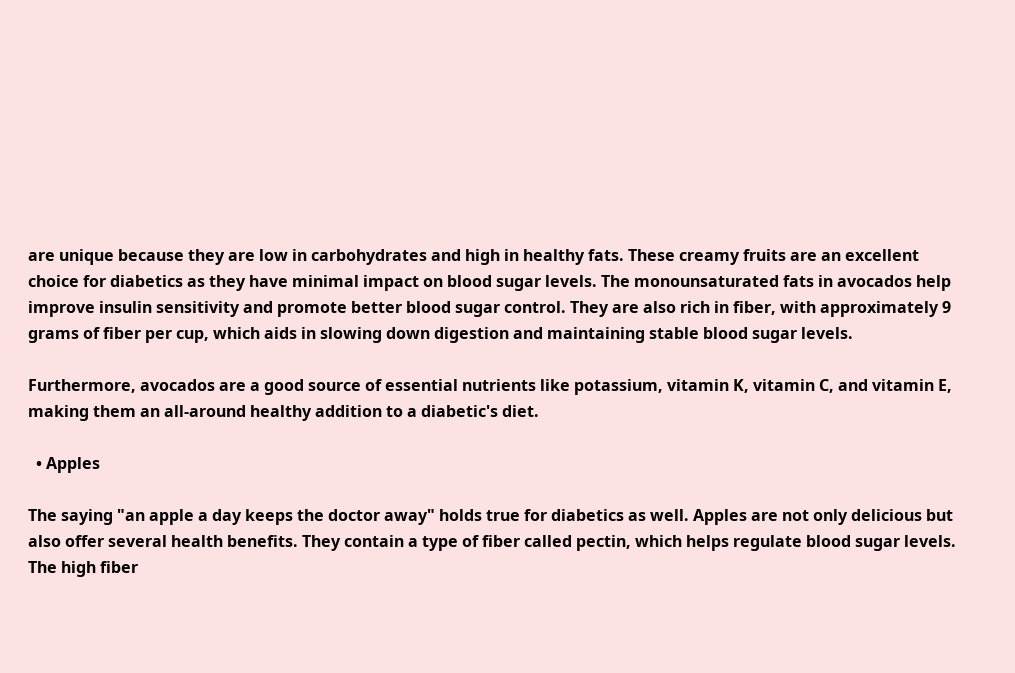are unique because they are low in carbohydrates and high in healthy fats. These creamy fruits are an excellent choice for diabetics as they have minimal impact on blood sugar levels. The monounsaturated fats in avocados help improve insulin sensitivity and promote better blood sugar control. They are also rich in fiber, with approximately 9 grams of fiber per cup, which aids in slowing down digestion and maintaining stable blood sugar levels.

Furthermore, avocados are a good source of essential nutrients like potassium, vitamin K, vitamin C, and vitamin E, making them an all-around healthy addition to a diabetic's diet.

  • Apples

The saying "an apple a day keeps the doctor away" holds true for diabetics as well. Apples are not only delicious but also offer several health benefits. They contain a type of fiber called pectin, which helps regulate blood sugar levels. The high fiber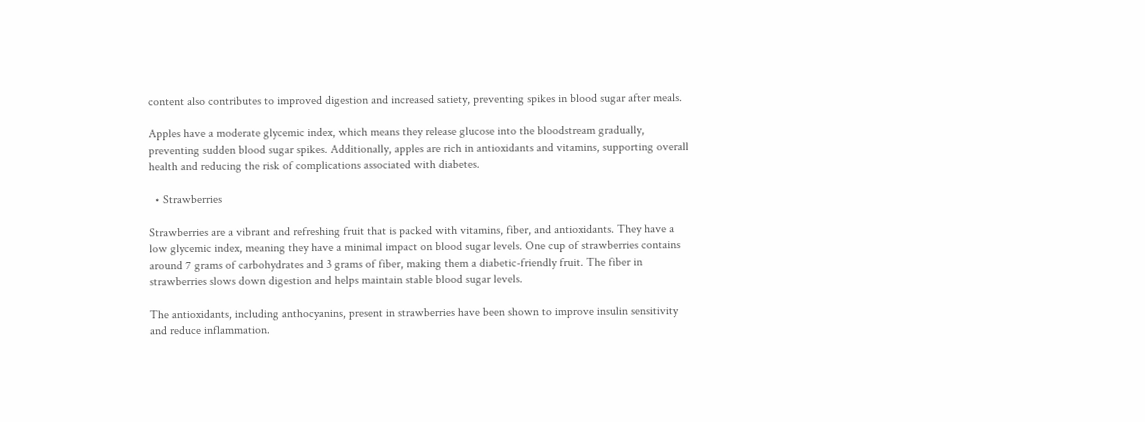content also contributes to improved digestion and increased satiety, preventing spikes in blood sugar after meals.

Apples have a moderate glycemic index, which means they release glucose into the bloodstream gradually, preventing sudden blood sugar spikes. Additionally, apples are rich in antioxidants and vitamins, supporting overall health and reducing the risk of complications associated with diabetes.

  • Strawberries

Strawberries are a vibrant and refreshing fruit that is packed with vitamins, fiber, and antioxidants. They have a low glycemic index, meaning they have a minimal impact on blood sugar levels. One cup of strawberries contains around 7 grams of carbohydrates and 3 grams of fiber, making them a diabetic-friendly fruit. The fiber in strawberries slows down digestion and helps maintain stable blood sugar levels.

The antioxidants, including anthocyanins, present in strawberries have been shown to improve insulin sensitivity and reduce inflammation.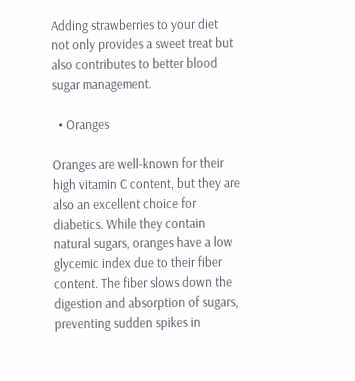Adding strawberries to your diet not only provides a sweet treat but also contributes to better blood sugar management.

  • Oranges

Oranges are well-known for their high vitamin C content, but they are also an excellent choice for diabetics. While they contain natural sugars, oranges have a low glycemic index due to their fiber content. The fiber slows down the digestion and absorption of sugars, preventing sudden spikes in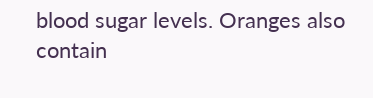blood sugar levels. Oranges also contain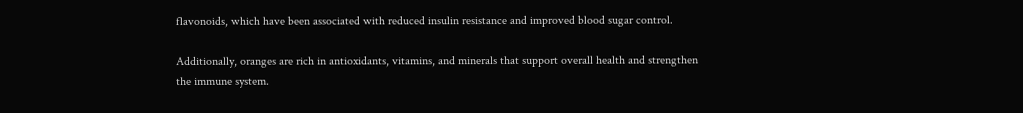flavonoids, which have been associated with reduced insulin resistance and improved blood sugar control.

Additionally, oranges are rich in antioxidants, vitamins, and minerals that support overall health and strengthen the immune system.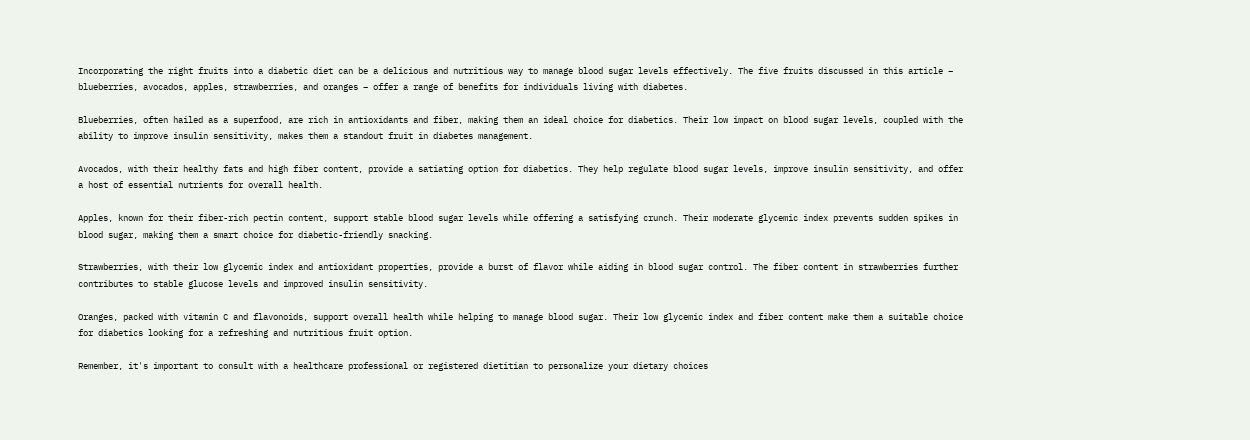Incorporating the right fruits into a diabetic diet can be a delicious and nutritious way to manage blood sugar levels effectively. The five fruits discussed in this article – blueberries, avocados, apples, strawberries, and oranges – offer a range of benefits for individuals living with diabetes.

Blueberries, often hailed as a superfood, are rich in antioxidants and fiber, making them an ideal choice for diabetics. Their low impact on blood sugar levels, coupled with the ability to improve insulin sensitivity, makes them a standout fruit in diabetes management.

Avocados, with their healthy fats and high fiber content, provide a satiating option for diabetics. They help regulate blood sugar levels, improve insulin sensitivity, and offer a host of essential nutrients for overall health.

Apples, known for their fiber-rich pectin content, support stable blood sugar levels while offering a satisfying crunch. Their moderate glycemic index prevents sudden spikes in blood sugar, making them a smart choice for diabetic-friendly snacking.

Strawberries, with their low glycemic index and antioxidant properties, provide a burst of flavor while aiding in blood sugar control. The fiber content in strawberries further contributes to stable glucose levels and improved insulin sensitivity.

Oranges, packed with vitamin C and flavonoids, support overall health while helping to manage blood sugar. Their low glycemic index and fiber content make them a suitable choice for diabetics looking for a refreshing and nutritious fruit option.

Remember, it's important to consult with a healthcare professional or registered dietitian to personalize your dietary choices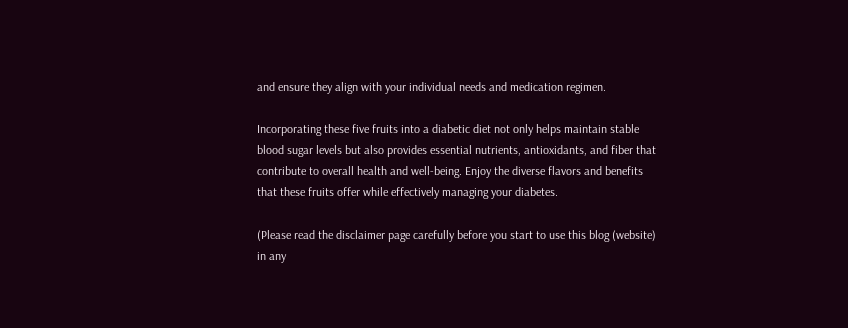and ensure they align with your individual needs and medication regimen.

Incorporating these five fruits into a diabetic diet not only helps maintain stable blood sugar levels but also provides essential nutrients, antioxidants, and fiber that contribute to overall health and well-being. Enjoy the diverse flavors and benefits that these fruits offer while effectively managing your diabetes.

(Please read the disclaimer page carefully before you start to use this blog (website) in any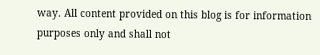way. All content provided on this blog is for information purposes only and shall not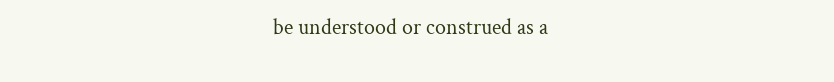be understood or construed as a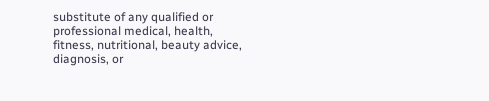substitute of any qualified or professional medical, health, fitness, nutritional, beauty advice, diagnosis, or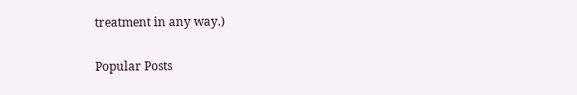treatment in any way.)

Popular Posts